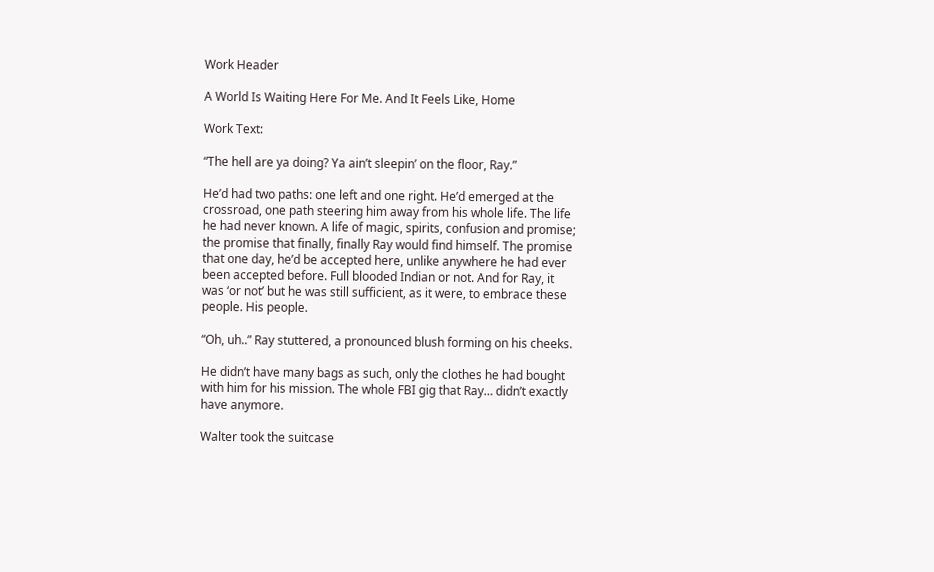Work Header

A World Is Waiting Here For Me. And It Feels Like, Home

Work Text:

“The hell are ya doing? Ya ain’t sleepin’ on the floor, Ray.”

He’d had two paths: one left and one right. He’d emerged at the crossroad, one path steering him away from his whole life. The life he had never known. A life of magic, spirits, confusion and promise; the promise that finally, finally Ray would find himself. The promise that one day, he’d be accepted here, unlike anywhere he had ever been accepted before. Full blooded Indian or not. And for Ray, it was ‘or not’ but he was still sufficient, as it were, to embrace these people. His people.

“Oh, uh..” Ray stuttered, a pronounced blush forming on his cheeks.

He didn’t have many bags as such, only the clothes he had bought with him for his mission. The whole FBI gig that Ray… didn’t exactly have anymore.

Walter took the suitcase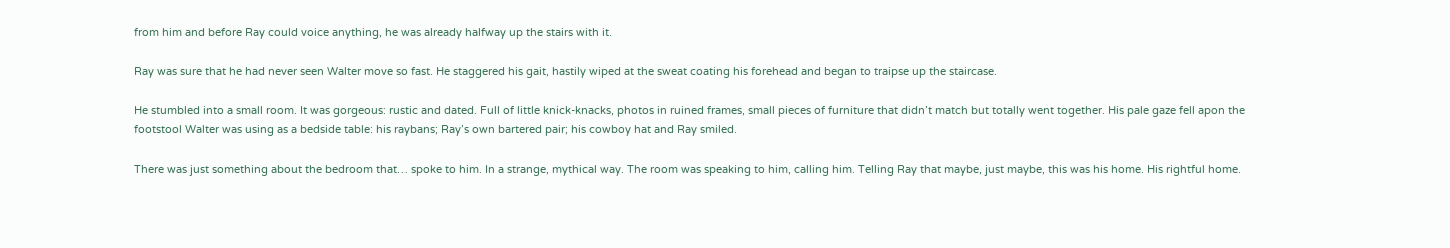from him and before Ray could voice anything, he was already halfway up the stairs with it.

Ray was sure that he had never seen Walter move so fast. He staggered his gait, hastily wiped at the sweat coating his forehead and began to traipse up the staircase.

He stumbled into a small room. It was gorgeous: rustic and dated. Full of little knick-knacks, photos in ruined frames, small pieces of furniture that didn’t match but totally went together. His pale gaze fell apon the footstool Walter was using as a bedside table: his raybans; Ray’s own bartered pair; his cowboy hat and Ray smiled.

There was just something about the bedroom that… spoke to him. In a strange, mythical way. The room was speaking to him, calling him. Telling Ray that maybe, just maybe, this was his home. His rightful home.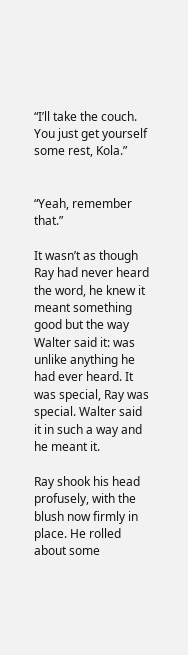“I’ll take the couch. You just get yourself some rest, Kola.”


“Yeah, remember that.”

It wasn’t as though Ray had never heard the word, he knew it meant something good but the way Walter said it: was unlike anything he had ever heard. It was special, Ray was special. Walter said it in such a way and he meant it.

Ray shook his head profusely, with the blush now firmly in place. He rolled about some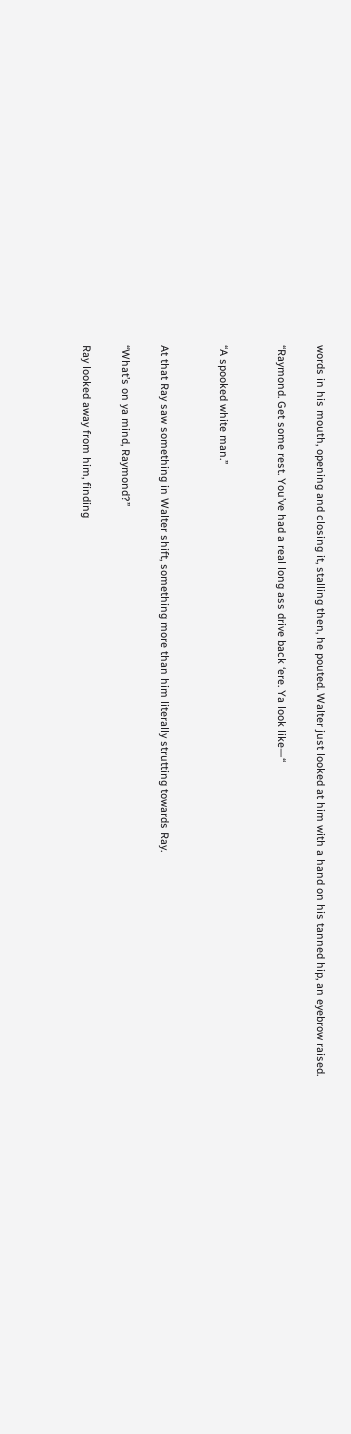words in his mouth, opening and closing it, stalling then, he pouted. Walter just looked at him with a hand on his tanned hip, an eyebrow raised.

“Raymond. Get some rest. You’ve had a real long ass drive back ‘ere. Ya look like—“


“A spooked white man.”


At that Ray saw something in Walter shift, something more than him literally strutting towards Ray.

“What’s on ya mind, Raymond?”

Ray looked away from him, finding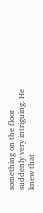something on the floor suddenly very intriguing. He knew that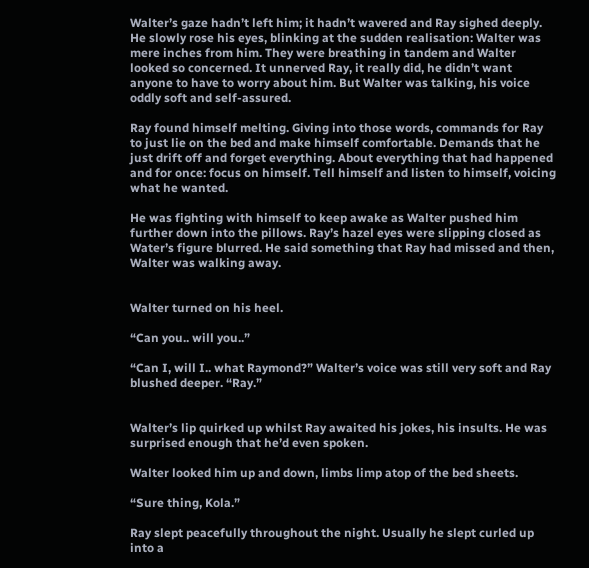Walter’s gaze hadn’t left him; it hadn’t wavered and Ray sighed deeply. He slowly rose his eyes, blinking at the sudden realisation: Walter was mere inches from him. They were breathing in tandem and Walter looked so concerned. It unnerved Ray, it really did, he didn’t want anyone to have to worry about him. But Walter was talking, his voice oddly soft and self-assured.

Ray found himself melting. Giving into those words, commands for Ray to just lie on the bed and make himself comfortable. Demands that he just drift off and forget everything. About everything that had happened and for once: focus on himself. Tell himself and listen to himself, voicing what he wanted.

He was fighting with himself to keep awake as Walter pushed him further down into the pillows. Ray’s hazel eyes were slipping closed as Water’s figure blurred. He said something that Ray had missed and then, Walter was walking away.


Walter turned on his heel.

“Can you.. will you..”

“Can I, will I.. what Raymond?” Walter’s voice was still very soft and Ray blushed deeper. “Ray.”


Walter’s lip quirked up whilst Ray awaited his jokes, his insults. He was surprised enough that he’d even spoken.

Walter looked him up and down, limbs limp atop of the bed sheets.

“Sure thing, Kola.”

Ray slept peacefully throughout the night. Usually he slept curled up into a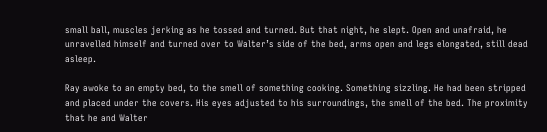small ball, muscles jerking as he tossed and turned. But that night, he slept. Open and unafraid, he unravelled himself and turned over to Walter’s side of the bed, arms open and legs elongated, still dead asleep.

Ray awoke to an empty bed, to the smell of something cooking. Something sizzling. He had been stripped and placed under the covers. His eyes adjusted to his surroundings, the smell of the bed. The proximity that he and Walter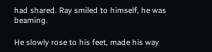had shared. Ray smiled to himself, he was beaming.

He slowly rose to his feet, made his way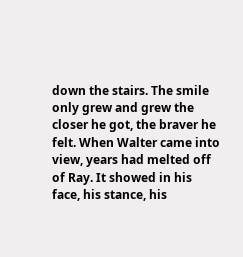down the stairs. The smile only grew and grew the closer he got, the braver he felt. When Walter came into view, years had melted off of Ray. It showed in his face, his stance, his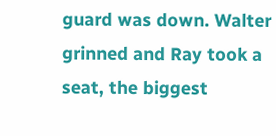guard was down. Walter grinned and Ray took a seat, the biggest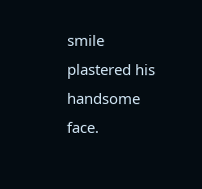smile plastered his handsome face.